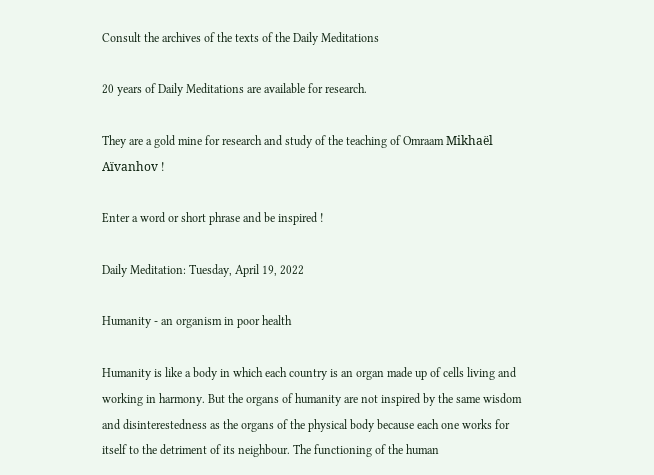Consult the archives of the texts of the Daily Meditations

20 years of Daily Meditations are available for research.

They are a gold mine for research and study of the teaching of Omraam Mikhaël Aïvanhov !

Enter a word or short phrase and be inspired !

Daily Meditation: Tuesday, April 19, 2022

Humanity - an organism in poor health

Humanity is like a body in which each country is an organ made up of cells living and working in harmony. But the organs of humanity are not inspired by the same wisdom and disinterestedness as the organs of the physical body because each one works for itself to the detriment of its neighbour. The functioning of the human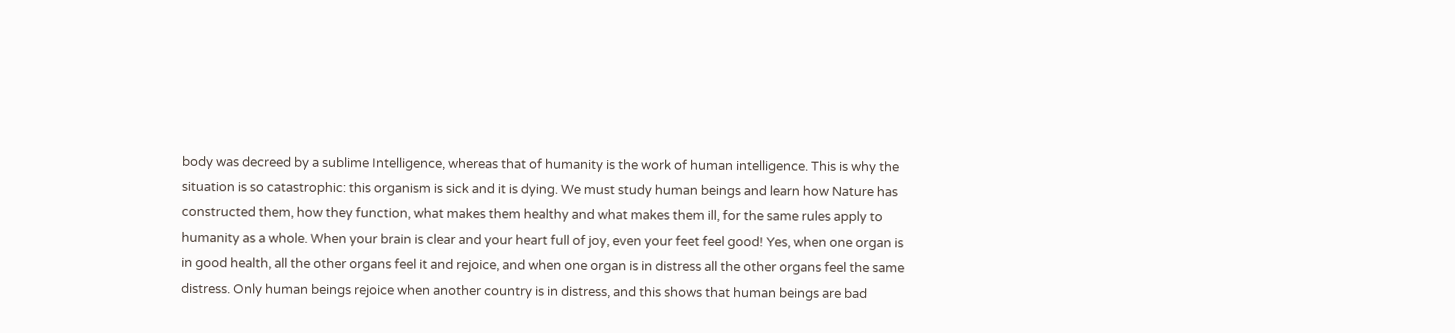body was decreed by a sublime Intelligence, whereas that of humanity is the work of human intelligence. This is why the situation is so catastrophic: this organism is sick and it is dying. We must study human beings and learn how Nature has constructed them, how they function, what makes them healthy and what makes them ill, for the same rules apply to humanity as a whole. When your brain is clear and your heart full of joy, even your feet feel good! Yes, when one organ is in good health, all the other organs feel it and rejoice, and when one organ is in distress all the other organs feel the same distress. Only human beings rejoice when another country is in distress, and this shows that human beings are bad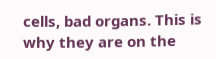cells, bad organs. This is why they are on the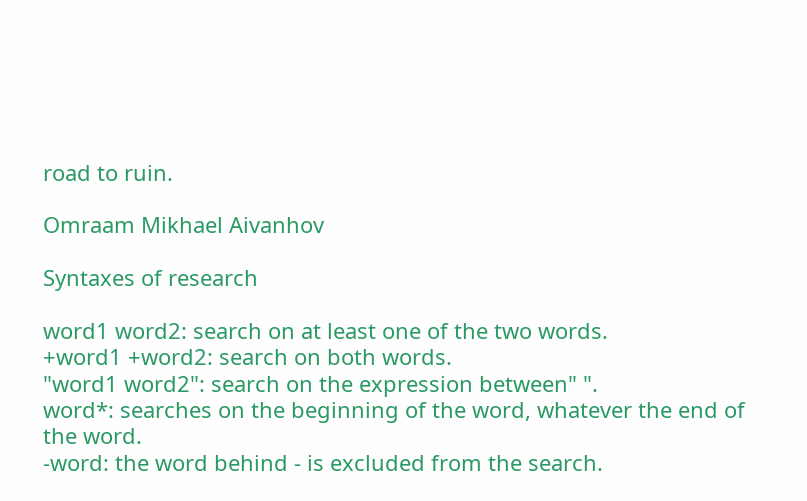road to ruin.

Omraam Mikhael Aivanhov

Syntaxes of research

word1 word2: search on at least one of the two words.
+word1 +word2: search on both words.
"word1 word2": search on the expression between" ".
word*: searches on the beginning of the word, whatever the end of the word.
-word: the word behind - is excluded from the search.